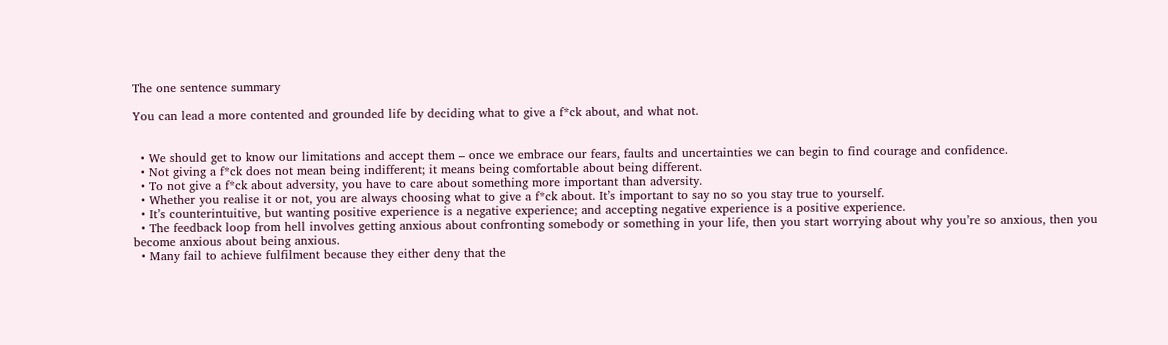The one sentence summary

You can lead a more contented and grounded life by deciding what to give a f*ck about, and what not.


  • We should get to know our limitations and accept them – once we embrace our fears, faults and uncertainties we can begin to find courage and confidence.
  • Not giving a f*ck does not mean being indifferent; it means being comfortable about being different.
  • To not give a f*ck about adversity, you have to care about something more important than adversity.
  • Whether you realise it or not, you are always choosing what to give a f*ck about. It’s important to say no so you stay true to yourself.
  • It’s counterintuitive, but wanting positive experience is a negative experience; and accepting negative experience is a positive experience.
  • The feedback loop from hell involves getting anxious about confronting somebody or something in your life, then you start worrying about why you’re so anxious, then you become anxious about being anxious.
  • Many fail to achieve fulfilment because they either deny that the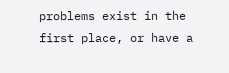problems exist in the first place, or have a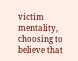victim mentality, choosing to believe that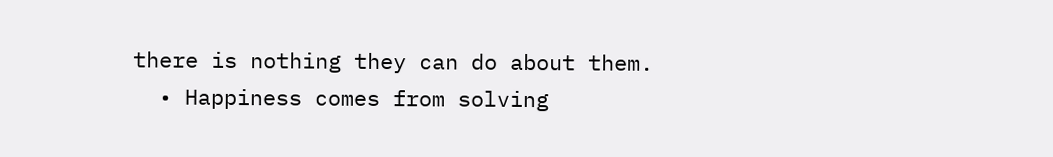there is nothing they can do about them.
  • Happiness comes from solving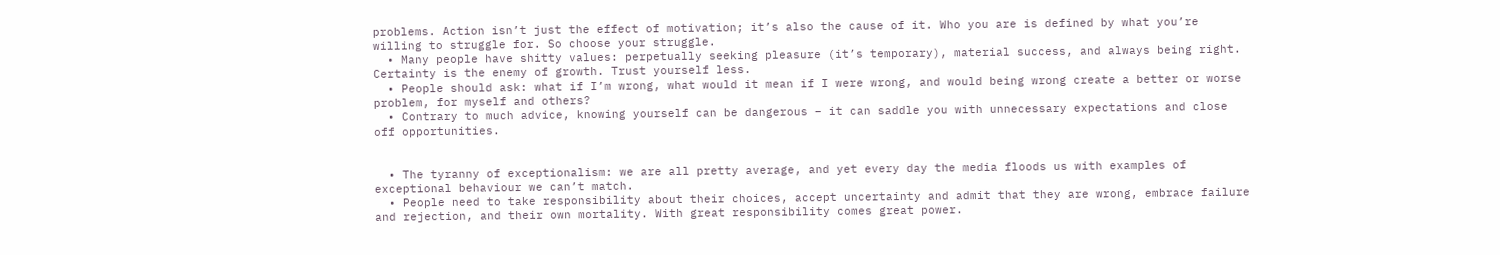problems. Action isn’t just the effect of motivation; it’s also the cause of it. Who you are is defined by what you’re willing to struggle for. So choose your struggle.
  • Many people have shitty values: perpetually seeking pleasure (it’s temporary), material success, and always being right. Certainty is the enemy of growth. Trust yourself less.
  • People should ask: what if I’m wrong, what would it mean if I were wrong, and would being wrong create a better or worse problem, for myself and others?
  • Contrary to much advice, knowing yourself can be dangerous – it can saddle you with unnecessary expectations and close off opportunities.


  • The tyranny of exceptionalism: we are all pretty average, and yet every day the media floods us with examples of exceptional behaviour we can’t match.
  • People need to take responsibility about their choices, accept uncertainty and admit that they are wrong, embrace failure and rejection, and their own mortality. With great responsibility comes great power.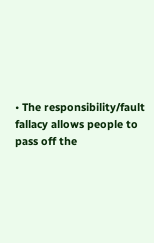• The responsibility/fault fallacy allows people to pass off the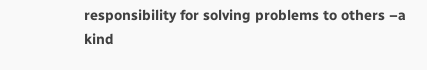responsibility for solving problems to others –a kind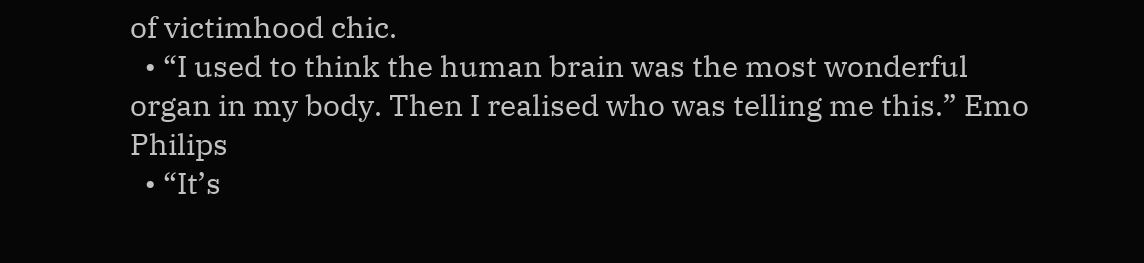of victimhood chic.
  • “I used to think the human brain was the most wonderful organ in my body. Then I realised who was telling me this.” Emo Philips
  • “It’s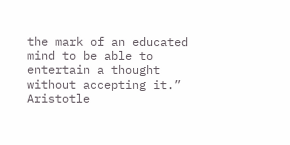the mark of an educated mind to be able to entertain a thought without accepting it.” Aristotle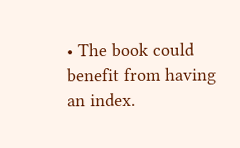• The book could benefit from having an index.